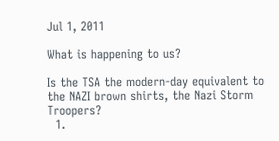Jul 1, 2011

What is happening to us?

Is the TSA the modern-day equivalent to the NAZI brown shirts, the Nazi Storm Troopers?
  1.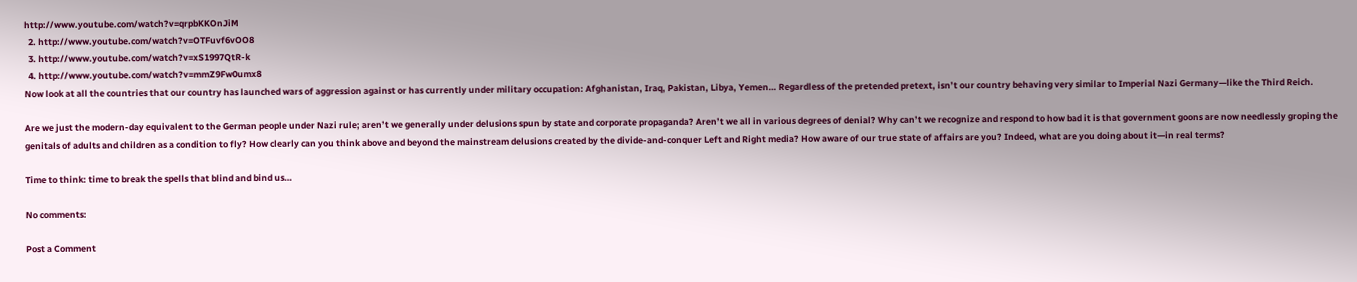http://www.youtube.com/watch?v=qrpbKKOnJiM
  2. http://www.youtube.com/watch?v=OTFuvf6vOO8
  3. http://www.youtube.com/watch?v=xS1997QtR-k
  4. http://www.youtube.com/watch?v=mmZ9Fw0umx8
Now look at all the countries that our country has launched wars of aggression against or has currently under military occupation: Afghanistan, Iraq, Pakistan, Libya, Yemen… Regardless of the pretended pretext, isn’t our country behaving very similar to Imperial Nazi Germany—like the Third Reich.

Are we just the modern-day equivalent to the German people under Nazi rule; aren’t we generally under delusions spun by state and corporate propaganda? Aren’t we all in various degrees of denial? Why can’t we recognize and respond to how bad it is that government goons are now needlessly groping the genitals of adults and children as a condition to fly? How clearly can you think above and beyond the mainstream delusions created by the divide-and-conquer Left and Right media? How aware of our true state of affairs are you? Indeed, what are you doing about it—in real terms?

Time to think: time to break the spells that blind and bind us…

No comments:

Post a Comment